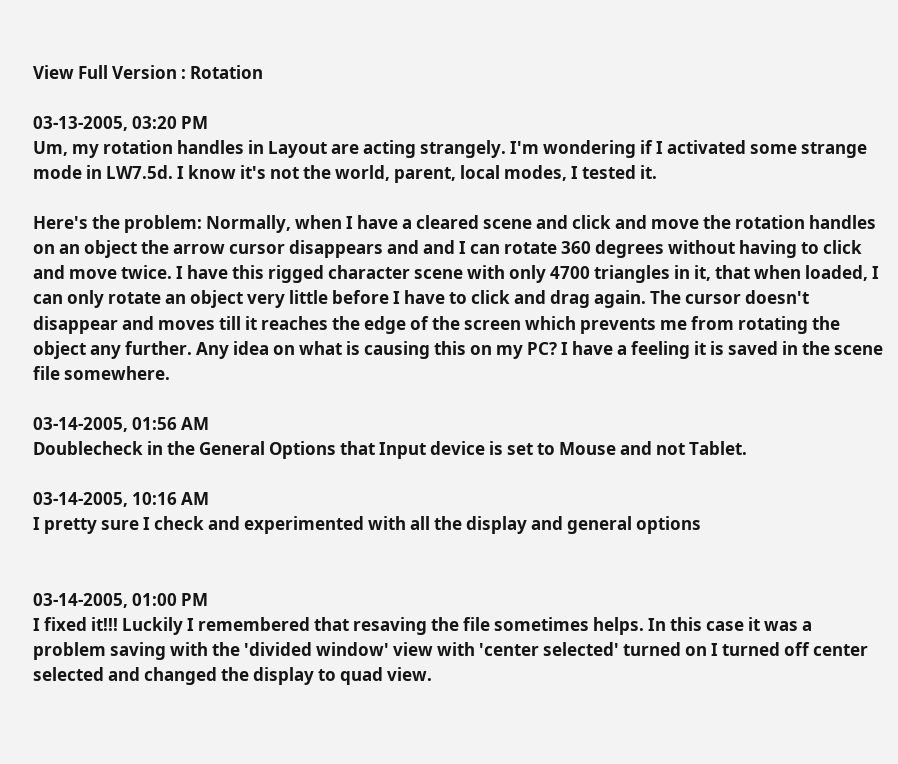View Full Version : Rotation

03-13-2005, 03:20 PM
Um, my rotation handles in Layout are acting strangely. I'm wondering if I activated some strange mode in LW7.5d. I know it's not the world, parent, local modes, I tested it.

Here's the problem: Normally, when I have a cleared scene and click and move the rotation handles on an object the arrow cursor disappears and and I can rotate 360 degrees without having to click and move twice. I have this rigged character scene with only 4700 triangles in it, that when loaded, I can only rotate an object very little before I have to click and drag again. The cursor doesn't disappear and moves till it reaches the edge of the screen which prevents me from rotating the object any further. Any idea on what is causing this on my PC? I have a feeling it is saved in the scene file somewhere.

03-14-2005, 01:56 AM
Doublecheck in the General Options that Input device is set to Mouse and not Tablet.

03-14-2005, 10:16 AM
I pretty sure I check and experimented with all the display and general options


03-14-2005, 01:00 PM
I fixed it!!! Luckily I remembered that resaving the file sometimes helps. In this case it was a problem saving with the 'divided window' view with 'center selected' turned on I turned off center selected and changed the display to quad view.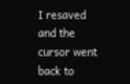I resaved and the cursor went back to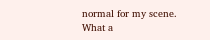normal for my scene. What a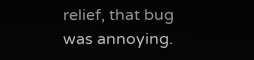relief, that bug was annoying.